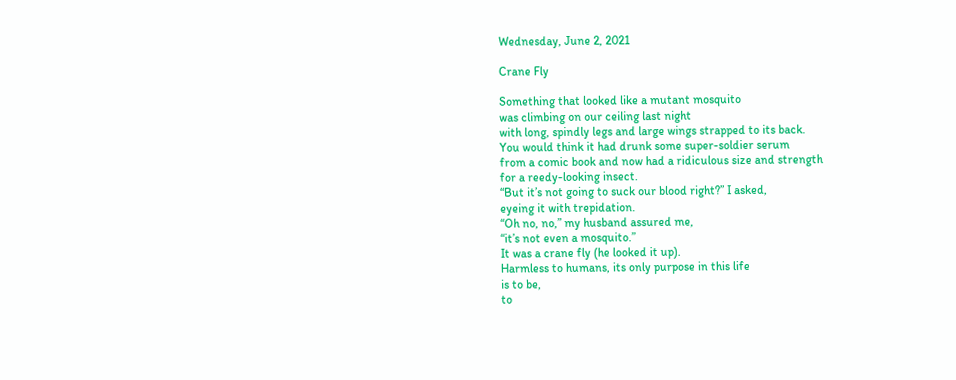Wednesday, June 2, 2021

Crane Fly

Something that looked like a mutant mosquito
was climbing on our ceiling last night
with long, spindly legs and large wings strapped to its back.
You would think it had drunk some super-soldier serum
from a comic book and now had a ridiculous size and strength
for a reedy-looking insect.
“But it’s not going to suck our blood right?” I asked,
eyeing it with trepidation.
“Oh no, no,” my husband assured me,
“it’s not even a mosquito.”
It was a crane fly (he looked it up).
Harmless to humans, its only purpose in this life
is to be,
to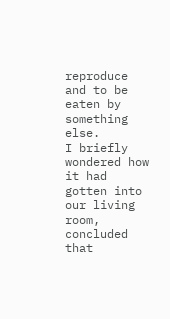reproduce and to be eaten by something else.
I briefly wondered how it had gotten into our living room,
concluded that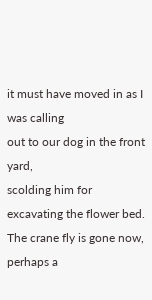it must have moved in as I was calling
out to our dog in the front yard,
scolding him for excavating the flower bed.
The crane fly is gone now,
perhaps a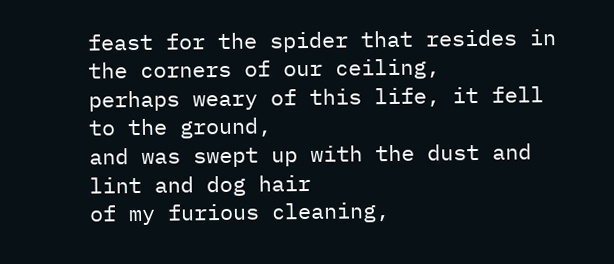feast for the spider that resides in the corners of our ceiling,
perhaps weary of this life, it fell to the ground,
and was swept up with the dust and lint and dog hair
of my furious cleaning,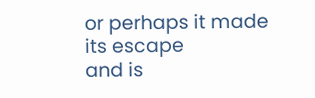or perhaps it made its escape
and is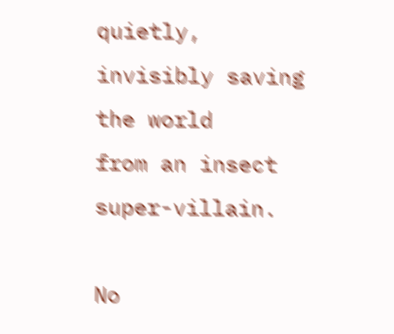quietly, invisibly saving the world
from an insect super-villain.

No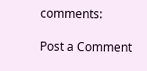comments:

Post a Comment